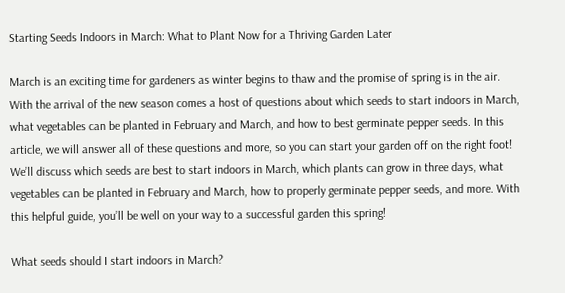Starting Seeds Indoors in March: What to Plant Now for a Thriving Garden Later

March is an exciting time for gardeners as winter begins to thaw and the promise of spring is in the air. With the arrival of the new season comes a host of questions about which seeds to start indoors in March, what vegetables can be planted in February and March, and how to best germinate pepper seeds. In this article, we will answer all of these questions and more, so you can start your garden off on the right foot! We’ll discuss which seeds are best to start indoors in March, which plants can grow in three days, what vegetables can be planted in February and March, how to properly germinate pepper seeds, and more. With this helpful guide, you’ll be well on your way to a successful garden this spring!

What seeds should I start indoors in March?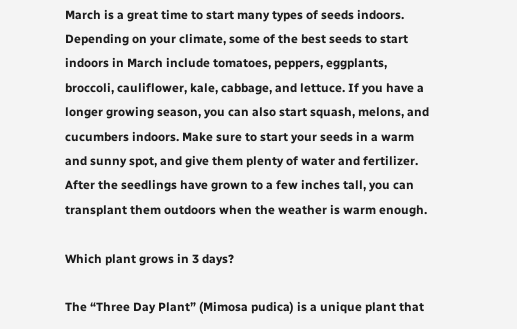March is a great time to start many types of seeds indoors. Depending on your climate, some of the best seeds to start indoors in March include tomatoes, peppers, eggplants, broccoli, cauliflower, kale, cabbage, and lettuce. If you have a longer growing season, you can also start squash, melons, and cucumbers indoors. Make sure to start your seeds in a warm and sunny spot, and give them plenty of water and fertilizer. After the seedlings have grown to a few inches tall, you can transplant them outdoors when the weather is warm enough.

Which plant grows in 3 days?

The “Three Day Plant” (Mimosa pudica) is a unique plant that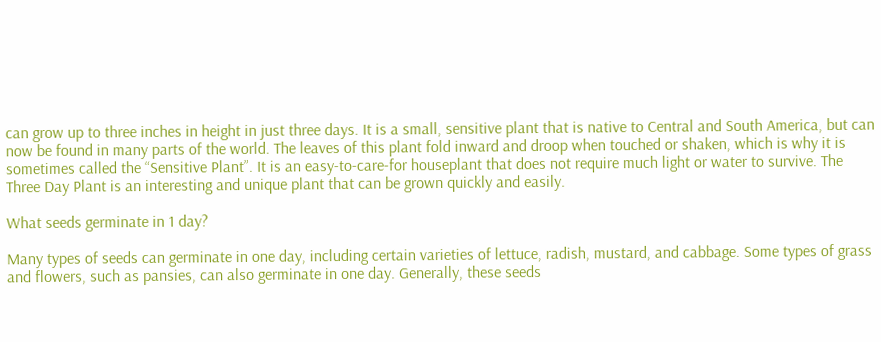can grow up to three inches in height in just three days. It is a small, sensitive plant that is native to Central and South America, but can now be found in many parts of the world. The leaves of this plant fold inward and droop when touched or shaken, which is why it is sometimes called the “Sensitive Plant”. It is an easy-to-care-for houseplant that does not require much light or water to survive. The Three Day Plant is an interesting and unique plant that can be grown quickly and easily.

What seeds germinate in 1 day?

Many types of seeds can germinate in one day, including certain varieties of lettuce, radish, mustard, and cabbage. Some types of grass and flowers, such as pansies, can also germinate in one day. Generally, these seeds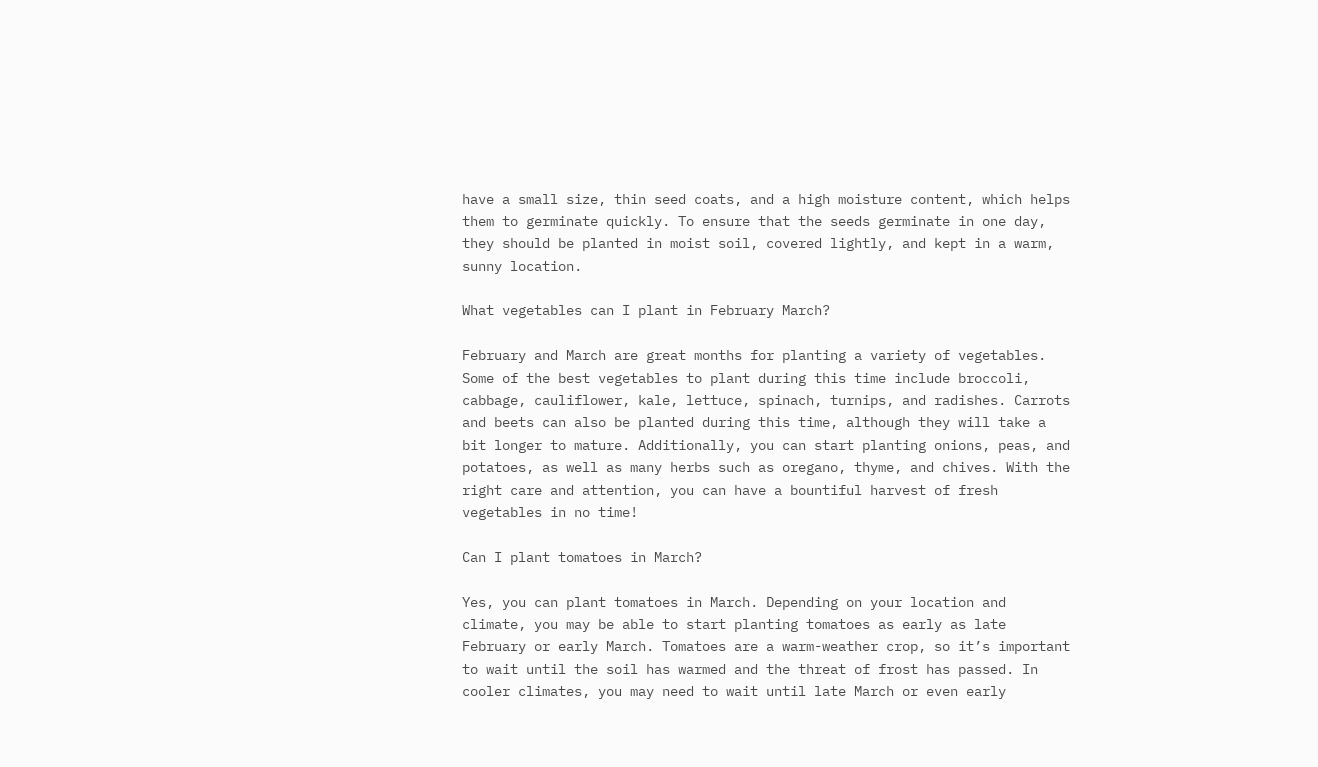have a small size, thin seed coats, and a high moisture content, which helps them to germinate quickly. To ensure that the seeds germinate in one day, they should be planted in moist soil, covered lightly, and kept in a warm, sunny location.

What vegetables can I plant in February March?

February and March are great months for planting a variety of vegetables. Some of the best vegetables to plant during this time include broccoli, cabbage, cauliflower, kale, lettuce, spinach, turnips, and radishes. Carrots and beets can also be planted during this time, although they will take a bit longer to mature. Additionally, you can start planting onions, peas, and potatoes, as well as many herbs such as oregano, thyme, and chives. With the right care and attention, you can have a bountiful harvest of fresh vegetables in no time!

Can I plant tomatoes in March?

Yes, you can plant tomatoes in March. Depending on your location and climate, you may be able to start planting tomatoes as early as late February or early March. Tomatoes are a warm-weather crop, so it’s important to wait until the soil has warmed and the threat of frost has passed. In cooler climates, you may need to wait until late March or even early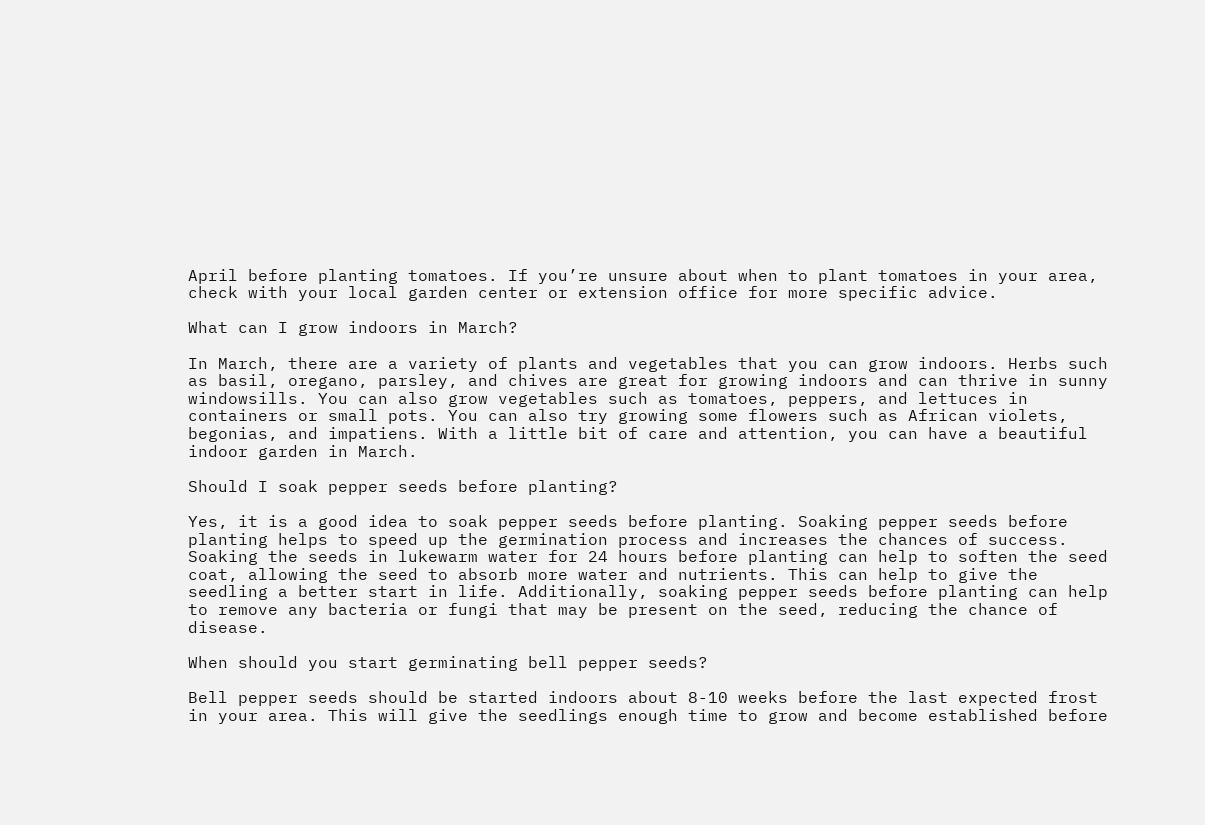April before planting tomatoes. If you’re unsure about when to plant tomatoes in your area, check with your local garden center or extension office for more specific advice.

What can I grow indoors in March?

In March, there are a variety of plants and vegetables that you can grow indoors. Herbs such as basil, oregano, parsley, and chives are great for growing indoors and can thrive in sunny windowsills. You can also grow vegetables such as tomatoes, peppers, and lettuces in containers or small pots. You can also try growing some flowers such as African violets, begonias, and impatiens. With a little bit of care and attention, you can have a beautiful indoor garden in March.

Should I soak pepper seeds before planting?

Yes, it is a good idea to soak pepper seeds before planting. Soaking pepper seeds before planting helps to speed up the germination process and increases the chances of success. Soaking the seeds in lukewarm water for 24 hours before planting can help to soften the seed coat, allowing the seed to absorb more water and nutrients. This can help to give the seedling a better start in life. Additionally, soaking pepper seeds before planting can help to remove any bacteria or fungi that may be present on the seed, reducing the chance of disease.

When should you start germinating bell pepper seeds?

Bell pepper seeds should be started indoors about 8-10 weeks before the last expected frost in your area. This will give the seedlings enough time to grow and become established before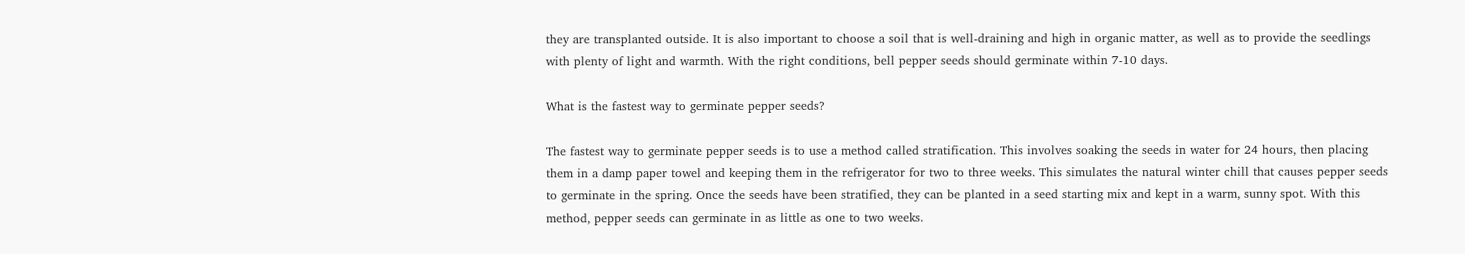they are transplanted outside. It is also important to choose a soil that is well-draining and high in organic matter, as well as to provide the seedlings with plenty of light and warmth. With the right conditions, bell pepper seeds should germinate within 7-10 days.

What is the fastest way to germinate pepper seeds?

The fastest way to germinate pepper seeds is to use a method called stratification. This involves soaking the seeds in water for 24 hours, then placing them in a damp paper towel and keeping them in the refrigerator for two to three weeks. This simulates the natural winter chill that causes pepper seeds to germinate in the spring. Once the seeds have been stratified, they can be planted in a seed starting mix and kept in a warm, sunny spot. With this method, pepper seeds can germinate in as little as one to two weeks.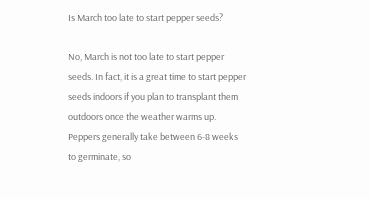Is March too late to start pepper seeds?

No, March is not too late to start pepper seeds. In fact, it is a great time to start pepper seeds indoors if you plan to transplant them outdoors once the weather warms up. Peppers generally take between 6-8 weeks to germinate, so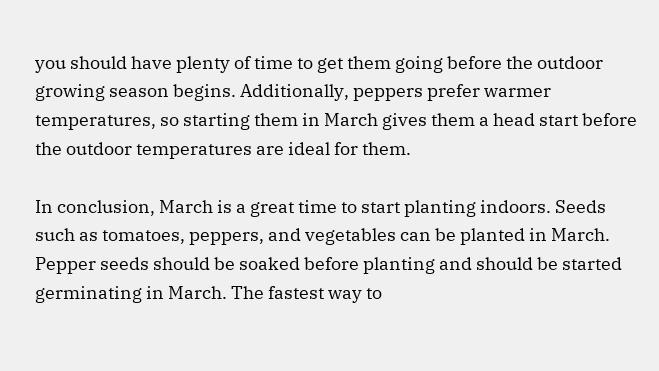you should have plenty of time to get them going before the outdoor growing season begins. Additionally, peppers prefer warmer temperatures, so starting them in March gives them a head start before the outdoor temperatures are ideal for them.

In conclusion, March is a great time to start planting indoors. Seeds such as tomatoes, peppers, and vegetables can be planted in March. Pepper seeds should be soaked before planting and should be started germinating in March. The fastest way to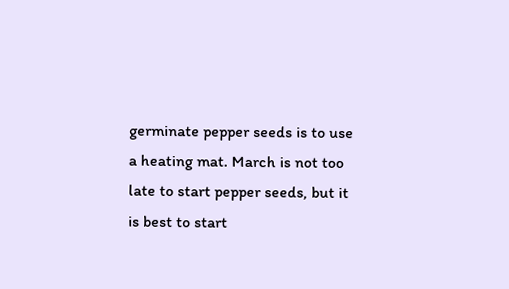germinate pepper seeds is to use a heating mat. March is not too late to start pepper seeds, but it is best to start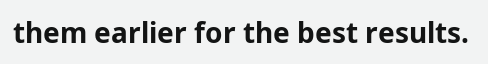them earlier for the best results.